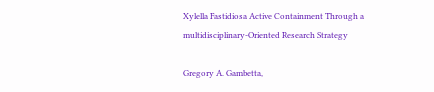Xylella Fastidiosa Active Containment Through a multidisciplinary-Oriented Research Strategy

Gregory A. Gambetta,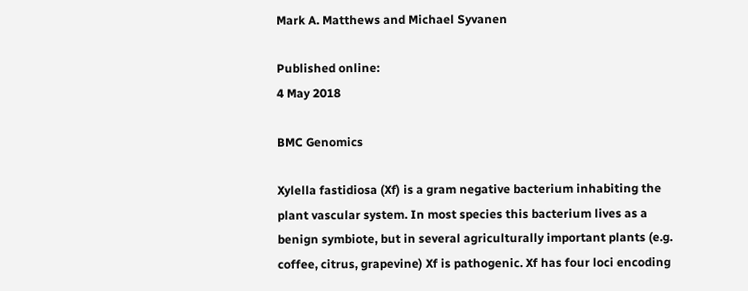Mark A. Matthews and Michael Syvanen

Published online:
4 May 2018

BMC Genomics

Xylella fastidiosa (Xf) is a gram negative bacterium inhabiting the plant vascular system. In most species this bacterium lives as a benign symbiote, but in several agriculturally important plants (e.g. coffee, citrus, grapevine) Xf is pathogenic. Xf has four loci encoding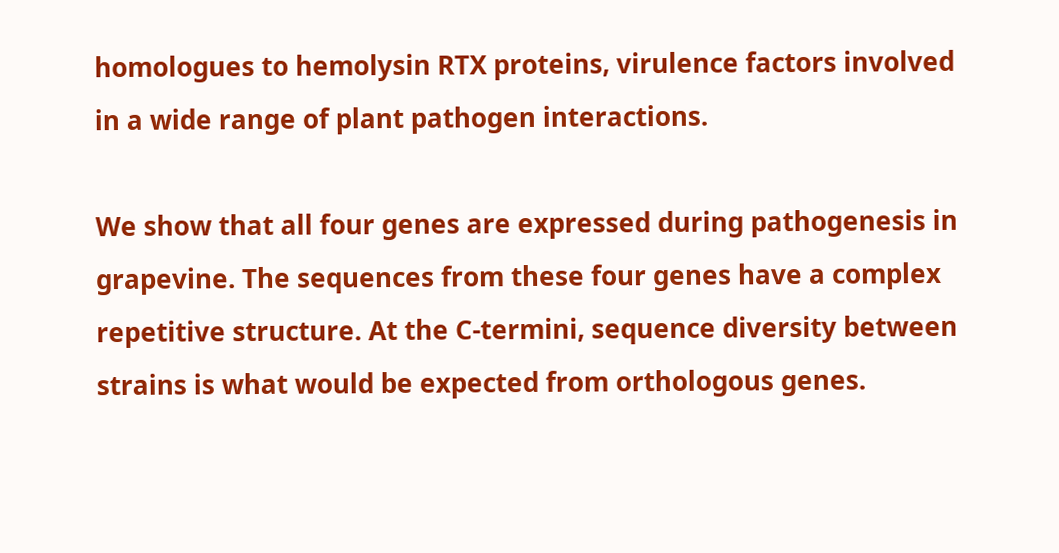homologues to hemolysin RTX proteins, virulence factors involved in a wide range of plant pathogen interactions.

We show that all four genes are expressed during pathogenesis in grapevine. The sequences from these four genes have a complex repetitive structure. At the C-termini, sequence diversity between strains is what would be expected from orthologous genes.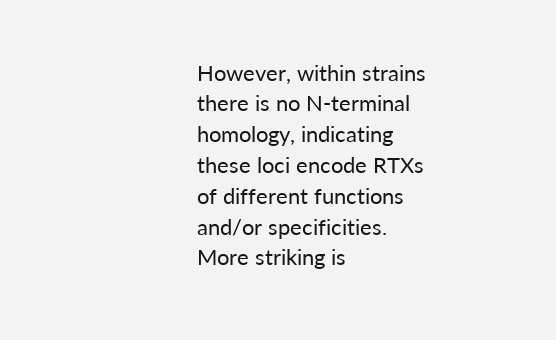However, within strains there is no N-terminal homology, indicating these loci encode RTXs of different functions and/or specificities. More striking is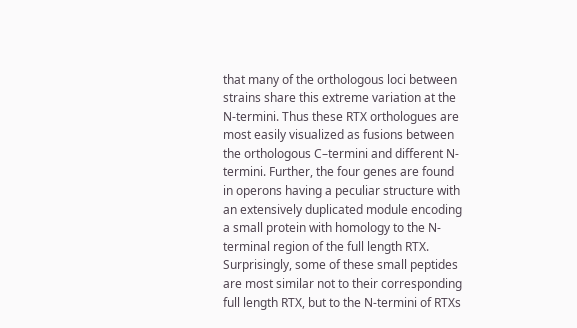that many of the orthologous loci between strains share this extreme variation at the N-termini. Thus these RTX orthologues are most easily visualized as fusions between the orthologous C–termini and different N-termini. Further, the four genes are found in operons having a peculiar structure with an extensively duplicated module encoding a small protein with homology to the N-terminal region of the full length RTX. Surprisingly, some of these small peptides are most similar not to their corresponding full length RTX, but to the N-termini of RTXs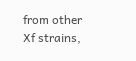from other Xf strains,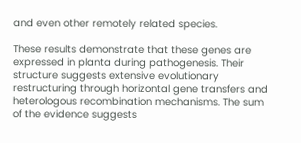and even other remotely related species.

These results demonstrate that these genes are expressed in planta during pathogenesis. Their structure suggests extensive evolutionary restructuring through horizontal gene transfers and heterologous recombination mechanisms. The sum of the evidence suggests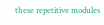these repetitive modules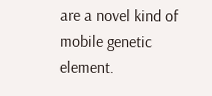are a novel kind of mobile genetic element.